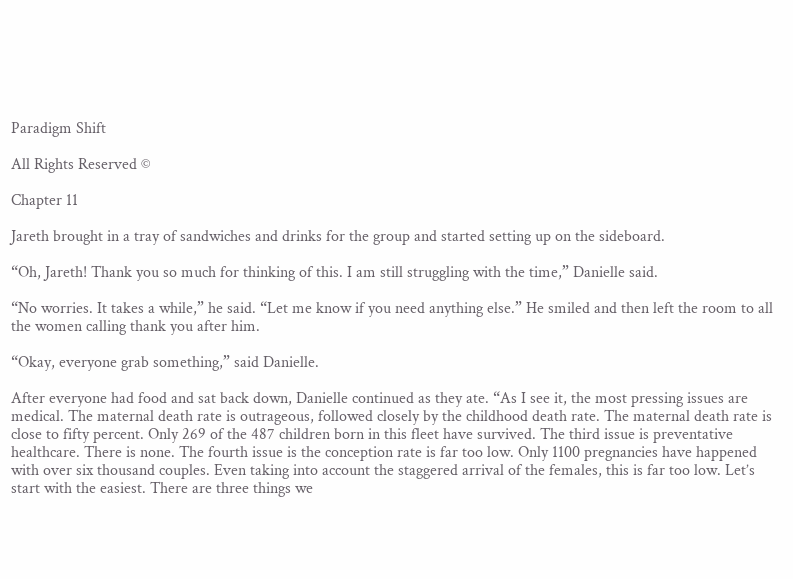Paradigm Shift

All Rights Reserved ©

Chapter 11

Jareth brought in a tray of sandwiches and drinks for the group and started setting up on the sideboard.

“Oh, Jareth! Thank you so much for thinking of this. I am still struggling with the time,” Danielle said.

“No worries. It takes a while,” he said. “Let me know if you need anything else.” He smiled and then left the room to all the women calling thank you after him.

“Okay, everyone grab something,” said Danielle.

After everyone had food and sat back down, Danielle continued as they ate. “As I see it, the most pressing issues are medical. The maternal death rate is outrageous, followed closely by the childhood death rate. The maternal death rate is close to fifty percent. Only 269 of the 487 children born in this fleet have survived. The third issue is preventative healthcare. There is none. The fourth issue is the conception rate is far too low. Only 1100 pregnancies have happened with over six thousand couples. Even taking into account the staggered arrival of the females, this is far too low. Let’s start with the easiest. There are three things we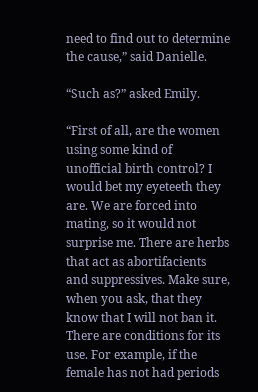need to find out to determine the cause,” said Danielle.

“Such as?” asked Emily.

“First of all, are the women using some kind of unofficial birth control? I would bet my eyeteeth they are. We are forced into mating, so it would not surprise me. There are herbs that act as abortifacients and suppressives. Make sure, when you ask, that they know that I will not ban it. There are conditions for its use. For example, if the female has not had periods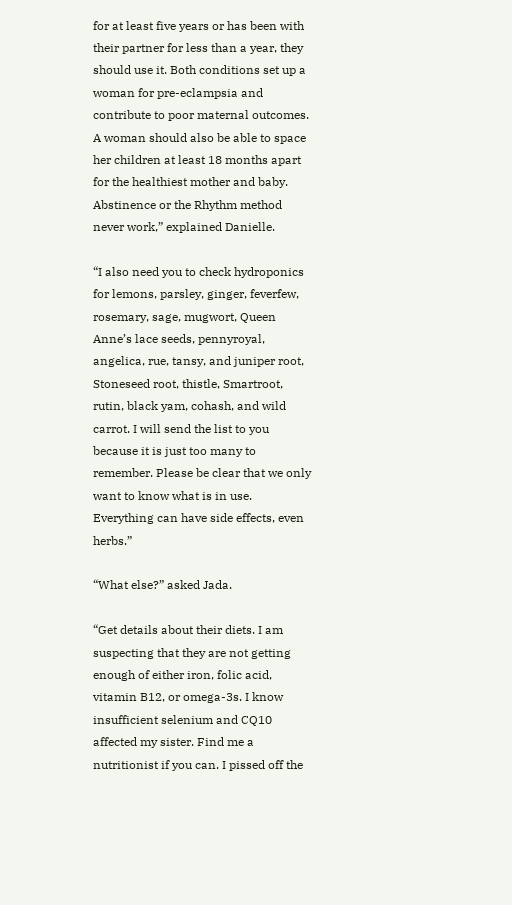for at least five years or has been with their partner for less than a year, they should use it. Both conditions set up a woman for pre-eclampsia and contribute to poor maternal outcomes. A woman should also be able to space her children at least 18 months apart for the healthiest mother and baby. Abstinence or the Rhythm method never work,” explained Danielle.

“I also need you to check hydroponics for lemons, parsley, ginger, feverfew, rosemary, sage, mugwort, Queen Anne’s lace seeds, pennyroyal, angelica, rue, tansy, and juniper root, Stoneseed root, thistle, Smartroot, rutin, black yam, cohash, and wild carrot. I will send the list to you because it is just too many to remember. Please be clear that we only want to know what is in use. Everything can have side effects, even herbs.”

“What else?” asked Jada.

“Get details about their diets. I am suspecting that they are not getting enough of either iron, folic acid, vitamin B12, or omega-3s. I know insufficient selenium and CQ10 affected my sister. Find me a nutritionist if you can. I pissed off the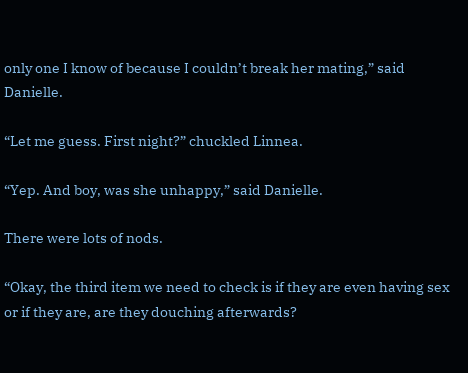only one I know of because I couldn’t break her mating,” said Danielle.

“Let me guess. First night?” chuckled Linnea.

“Yep. And boy, was she unhappy,” said Danielle.

There were lots of nods.

“Okay, the third item we need to check is if they are even having sex or if they are, are they douching afterwards?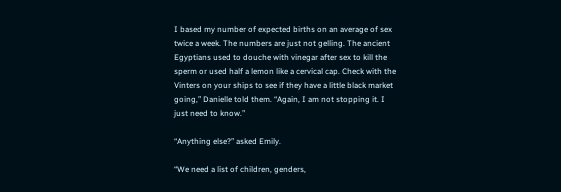I based my number of expected births on an average of sex twice a week. The numbers are just not gelling. The ancient Egyptians used to douche with vinegar after sex to kill the sperm or used half a lemon like a cervical cap. Check with the Vinters on your ships to see if they have a little black market going,” Danielle told them. “Again, I am not stopping it. I just need to know.”

“Anything else?” asked Emily.

“We need a list of children, genders,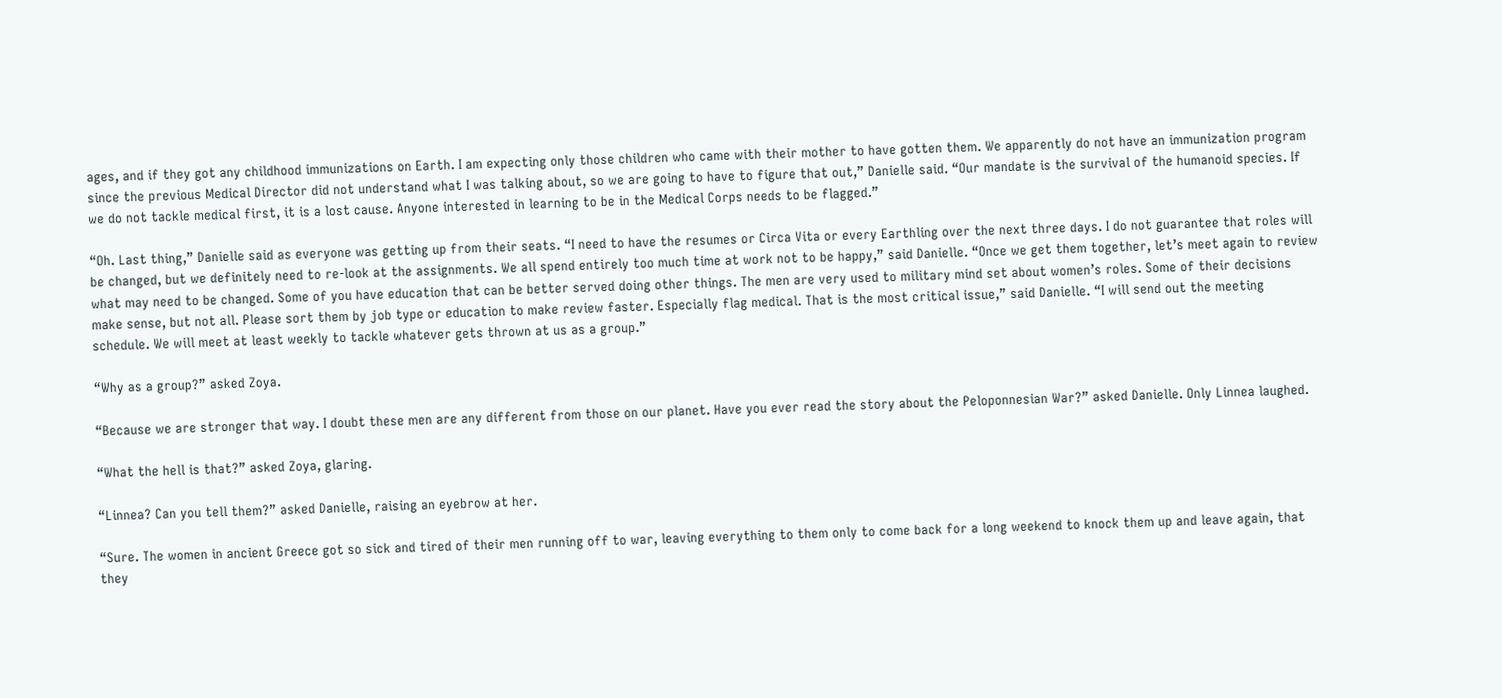ages, and if they got any childhood immunizations on Earth. I am expecting only those children who came with their mother to have gotten them. We apparently do not have an immunization program since the previous Medical Director did not understand what I was talking about, so we are going to have to figure that out,” Danielle said. “Our mandate is the survival of the humanoid species. If we do not tackle medical first, it is a lost cause. Anyone interested in learning to be in the Medical Corps needs to be flagged.”

“Oh. Last thing,” Danielle said as everyone was getting up from their seats. “I need to have the resumes or Circa Vita or every Earthling over the next three days. I do not guarantee that roles will be changed, but we definitely need to re-look at the assignments. We all spend entirely too much time at work not to be happy,” said Danielle. “Once we get them together, let’s meet again to review what may need to be changed. Some of you have education that can be better served doing other things. The men are very used to military mind set about women’s roles. Some of their decisions make sense, but not all. Please sort them by job type or education to make review faster. Especially flag medical. That is the most critical issue,” said Danielle. “I will send out the meeting schedule. We will meet at least weekly to tackle whatever gets thrown at us as a group.”

“Why as a group?” asked Zoya.

“Because we are stronger that way. I doubt these men are any different from those on our planet. Have you ever read the story about the Peloponnesian War?” asked Danielle. Only Linnea laughed.

“What the hell is that?” asked Zoya, glaring.

“Linnea? Can you tell them?” asked Danielle, raising an eyebrow at her.

“Sure. The women in ancient Greece got so sick and tired of their men running off to war, leaving everything to them only to come back for a long weekend to knock them up and leave again, that they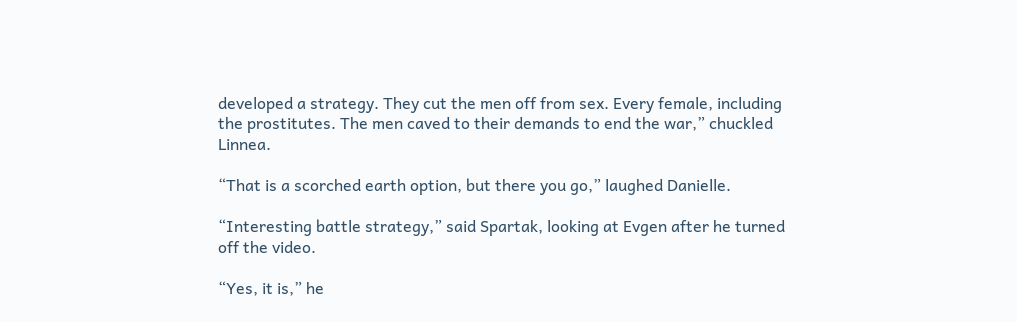developed a strategy. They cut the men off from sex. Every female, including the prostitutes. The men caved to their demands to end the war,” chuckled Linnea.

“That is a scorched earth option, but there you go,” laughed Danielle.

“Interesting battle strategy,” said Spartak, looking at Evgen after he turned off the video.

“Yes, it is,” he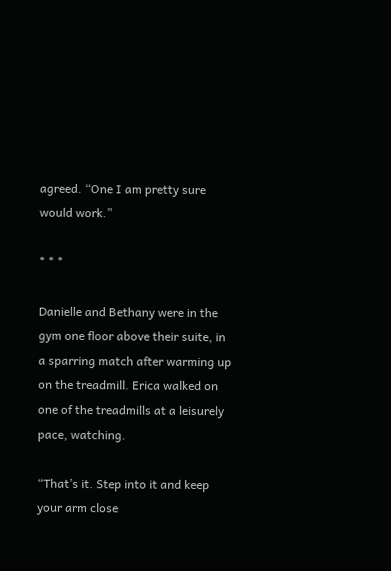agreed. “One I am pretty sure would work.”

* * *

Danielle and Bethany were in the gym one floor above their suite, in a sparring match after warming up on the treadmill. Erica walked on one of the treadmills at a leisurely pace, watching.

“That’s it. Step into it and keep your arm close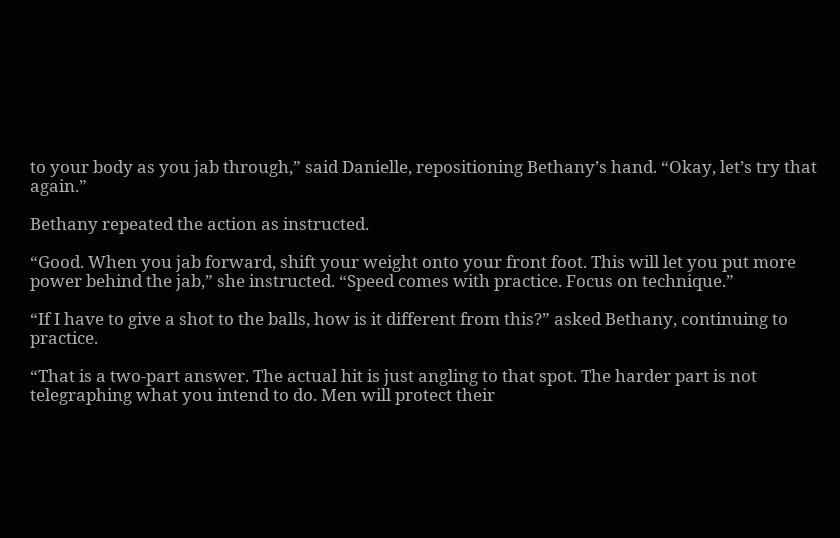to your body as you jab through,” said Danielle, repositioning Bethany’s hand. “Okay, let’s try that again.”

Bethany repeated the action as instructed.

“Good. When you jab forward, shift your weight onto your front foot. This will let you put more power behind the jab,” she instructed. “Speed comes with practice. Focus on technique.”

“If I have to give a shot to the balls, how is it different from this?” asked Bethany, continuing to practice.

“That is a two-part answer. The actual hit is just angling to that spot. The harder part is not telegraphing what you intend to do. Men will protect their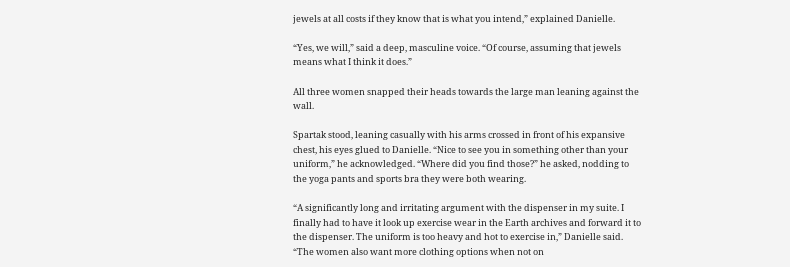jewels at all costs if they know that is what you intend,” explained Danielle.

“Yes, we will,” said a deep, masculine voice. “Of course, assuming that jewels means what I think it does.”

All three women snapped their heads towards the large man leaning against the wall.

Spartak stood, leaning casually with his arms crossed in front of his expansive chest, his eyes glued to Danielle. “Nice to see you in something other than your uniform,” he acknowledged. “Where did you find those?” he asked, nodding to the yoga pants and sports bra they were both wearing.

“A significantly long and irritating argument with the dispenser in my suite. I finally had to have it look up exercise wear in the Earth archives and forward it to the dispenser. The uniform is too heavy and hot to exercise in,” Danielle said. “The women also want more clothing options when not on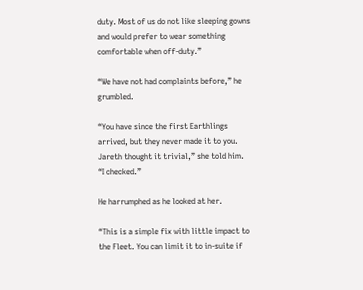duty. Most of us do not like sleeping gowns and would prefer to wear something comfortable when off-duty.”

“We have not had complaints before,” he grumbled.

“You have since the first Earthlings arrived, but they never made it to you. Jareth thought it trivial,” she told him. “I checked.”

He harrumphed as he looked at her.

“This is a simple fix with little impact to the Fleet. You can limit it to in-suite if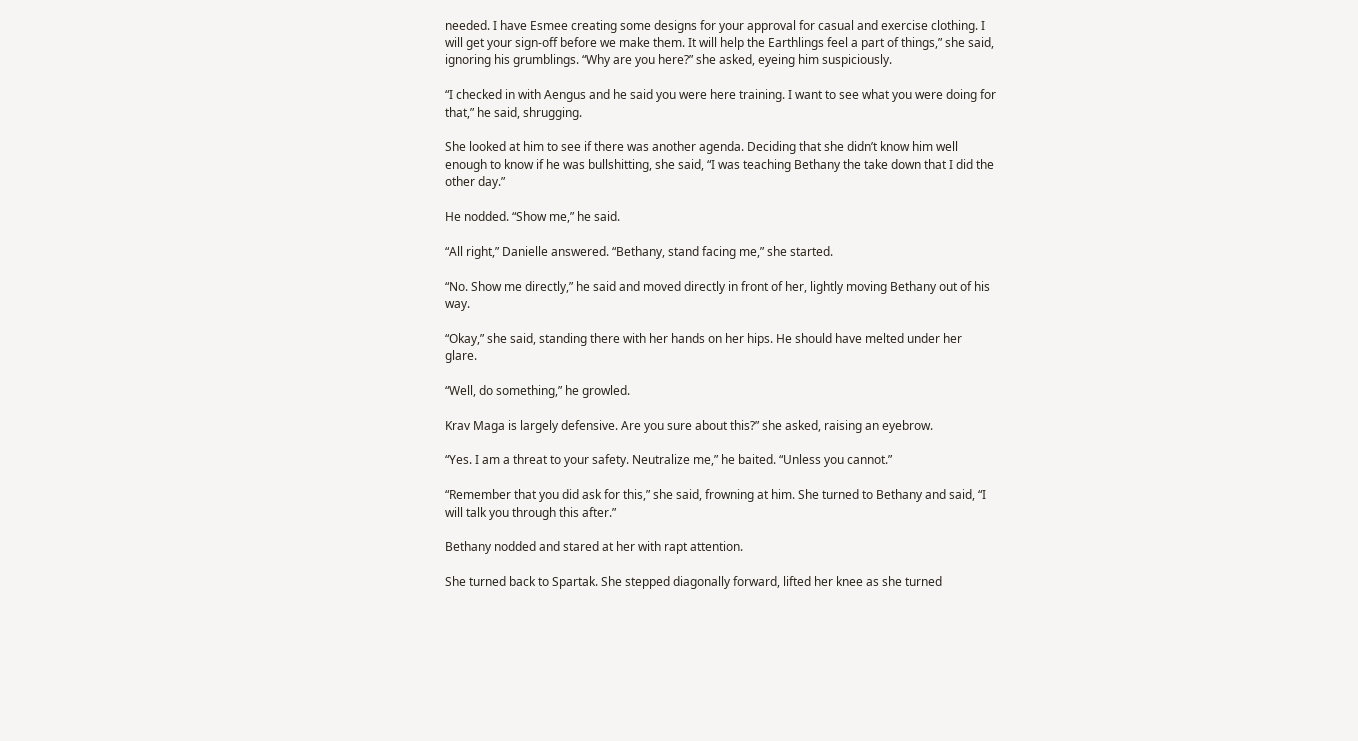needed. I have Esmee creating some designs for your approval for casual and exercise clothing. I will get your sign-off before we make them. It will help the Earthlings feel a part of things,” she said, ignoring his grumblings. “Why are you here?” she asked, eyeing him suspiciously.

“I checked in with Aengus and he said you were here training. I want to see what you were doing for that,” he said, shrugging.

She looked at him to see if there was another agenda. Deciding that she didn’t know him well enough to know if he was bullshitting, she said, “I was teaching Bethany the take down that I did the other day.”

He nodded. “Show me,” he said.

“All right,” Danielle answered. “Bethany, stand facing me,” she started.

“No. Show me directly,” he said and moved directly in front of her, lightly moving Bethany out of his way.

“Okay,” she said, standing there with her hands on her hips. He should have melted under her glare.

“Well, do something,” he growled.

Krav Maga is largely defensive. Are you sure about this?” she asked, raising an eyebrow.

“Yes. I am a threat to your safety. Neutralize me,” he baited. “Unless you cannot.”

“Remember that you did ask for this,” she said, frowning at him. She turned to Bethany and said, “I will talk you through this after.”

Bethany nodded and stared at her with rapt attention.

She turned back to Spartak. She stepped diagonally forward, lifted her knee as she turned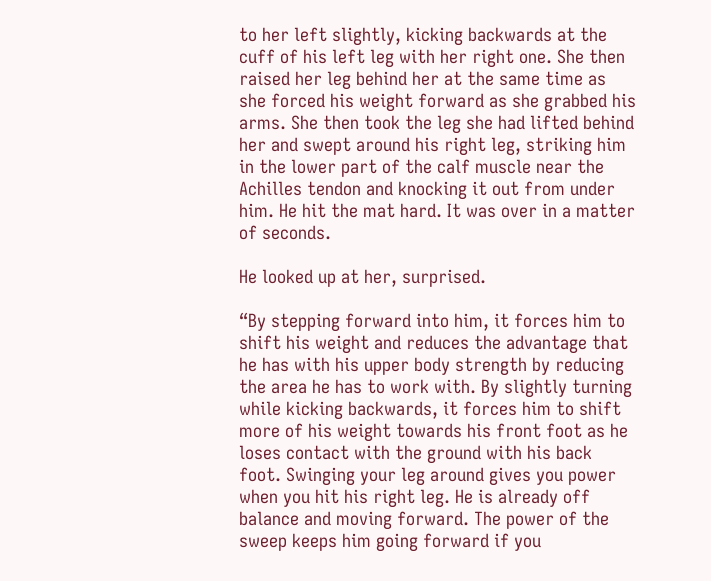to her left slightly, kicking backwards at the cuff of his left leg with her right one. She then raised her leg behind her at the same time as she forced his weight forward as she grabbed his arms. She then took the leg she had lifted behind her and swept around his right leg, striking him in the lower part of the calf muscle near the Achilles tendon and knocking it out from under him. He hit the mat hard. It was over in a matter of seconds.

He looked up at her, surprised.

“By stepping forward into him, it forces him to shift his weight and reduces the advantage that he has with his upper body strength by reducing the area he has to work with. By slightly turning while kicking backwards, it forces him to shift more of his weight towards his front foot as he loses contact with the ground with his back foot. Swinging your leg around gives you power when you hit his right leg. He is already off balance and moving forward. The power of the sweep keeps him going forward if you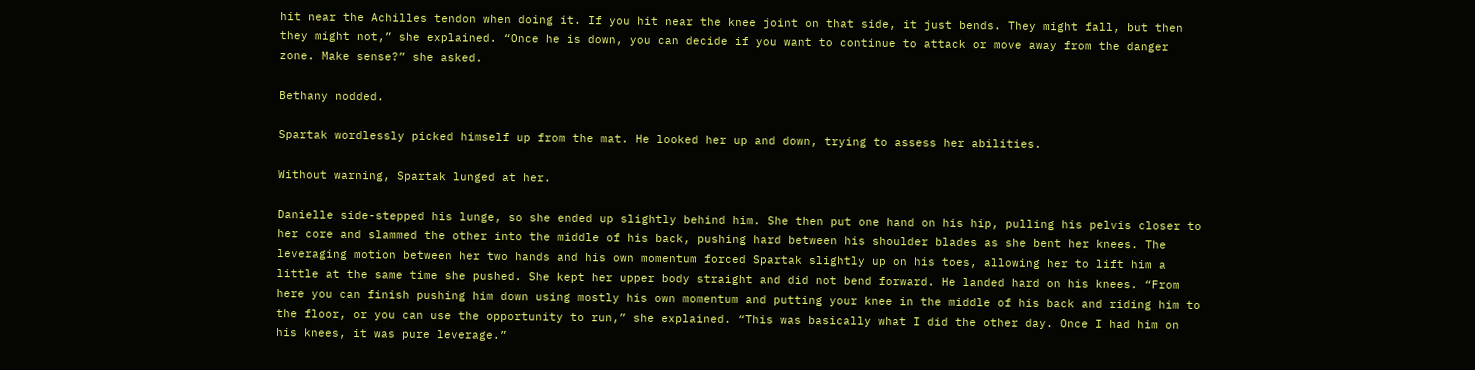hit near the Achilles tendon when doing it. If you hit near the knee joint on that side, it just bends. They might fall, but then they might not,” she explained. “Once he is down, you can decide if you want to continue to attack or move away from the danger zone. Make sense?” she asked.

Bethany nodded.

Spartak wordlessly picked himself up from the mat. He looked her up and down, trying to assess her abilities.

Without warning, Spartak lunged at her.

Danielle side-stepped his lunge, so she ended up slightly behind him. She then put one hand on his hip, pulling his pelvis closer to her core and slammed the other into the middle of his back, pushing hard between his shoulder blades as she bent her knees. The leveraging motion between her two hands and his own momentum forced Spartak slightly up on his toes, allowing her to lift him a little at the same time she pushed. She kept her upper body straight and did not bend forward. He landed hard on his knees. “From here you can finish pushing him down using mostly his own momentum and putting your knee in the middle of his back and riding him to the floor, or you can use the opportunity to run,” she explained. “This was basically what I did the other day. Once I had him on his knees, it was pure leverage.”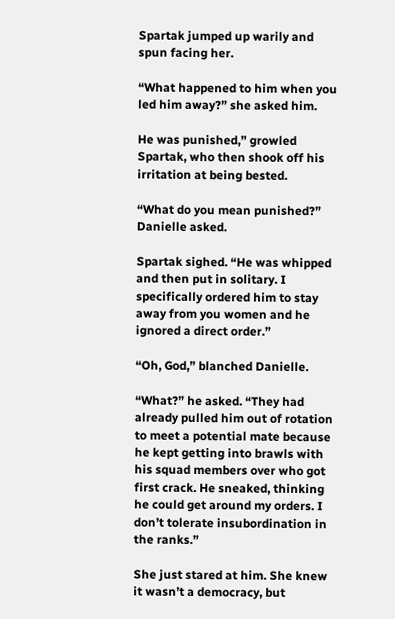Spartak jumped up warily and spun facing her.

“What happened to him when you led him away?” she asked him.

He was punished,” growled Spartak, who then shook off his irritation at being bested.

“What do you mean punished?” Danielle asked.

Spartak sighed. “He was whipped and then put in solitary. I specifically ordered him to stay away from you women and he ignored a direct order.”

“Oh, God,” blanched Danielle.

“What?” he asked. “They had already pulled him out of rotation to meet a potential mate because he kept getting into brawls with his squad members over who got first crack. He sneaked, thinking he could get around my orders. I don’t tolerate insubordination in the ranks.”

She just stared at him. She knew it wasn’t a democracy, but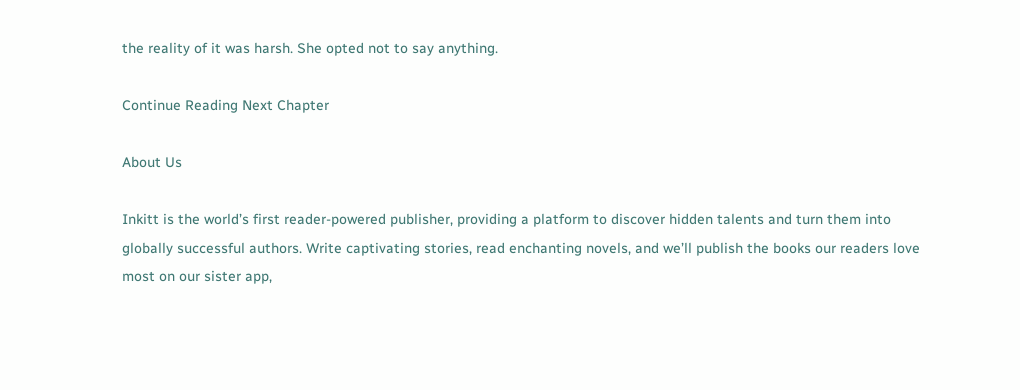the reality of it was harsh. She opted not to say anything.

Continue Reading Next Chapter

About Us

Inkitt is the world’s first reader-powered publisher, providing a platform to discover hidden talents and turn them into globally successful authors. Write captivating stories, read enchanting novels, and we’ll publish the books our readers love most on our sister app,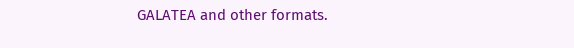GALATEA and other formats.